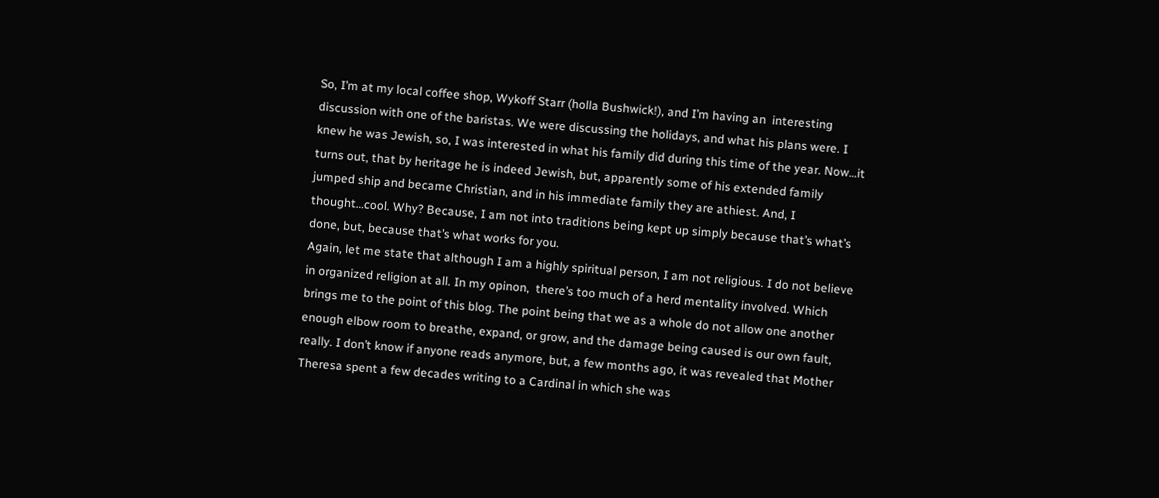So, I’m at my local coffee shop, Wykoff Starr (holla Bushwick!), and I’m having an  interesting discussion with one of the baristas. We were discussing the holidays, and what his plans were. I knew he was Jewish, so, I was interested in what his family did during this time of the year. Now…it turns out, that by heritage he is indeed Jewish, but, apparently some of his extended family jumped ship and became Christian, and in his immediate family they are athiest. And, I thought…cool. Why? Because, I am not into traditions being kept up simply because that’s what’s done, but, because that’s what works for you.
Again, let me state that although I am a highly spiritual person, I am not religious. I do not believe in organized religion at all. In my opinon,  there’s too much of a herd mentality involved. Which brings me to the point of this blog. The point being that we as a whole do not allow one another enough elbow room to breathe, expand, or grow, and the damage being caused is our own fault, really. I don’t know if anyone reads anymore, but, a few months ago, it was revealed that Mother Theresa spent a few decades writing to a Cardinal in which she was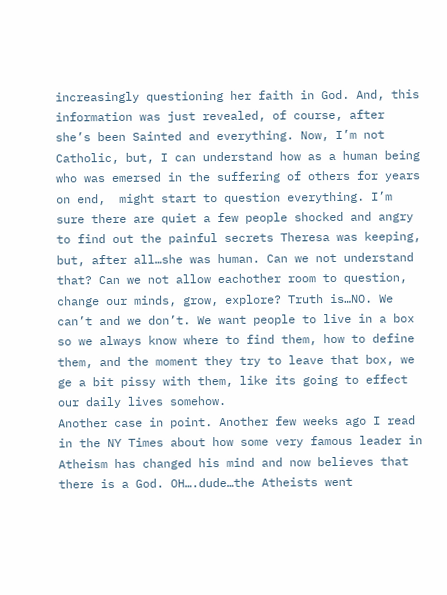increasingly questioning her faith in God. And, this information was just revealed, of course, after she’s been Sainted and everything. Now, I’m not Catholic, but, I can understand how as a human being who was emersed in the suffering of others for years on end,  might start to question everything. I’m sure there are quiet a few people shocked and angry to find out the painful secrets Theresa was keeping, but, after all…she was human. Can we not understand that? Can we not allow eachother room to question, change our minds, grow, explore? Truth is…NO. We can’t and we don’t. We want people to live in a box so we always know where to find them, how to define them, and the moment they try to leave that box, we ge a bit pissy with them, like its going to effect our daily lives somehow.
Another case in point. Another few weeks ago I read in the NY Times about how some very famous leader in Atheism has changed his mind and now believes that there is a God. OH….dude…the Atheists went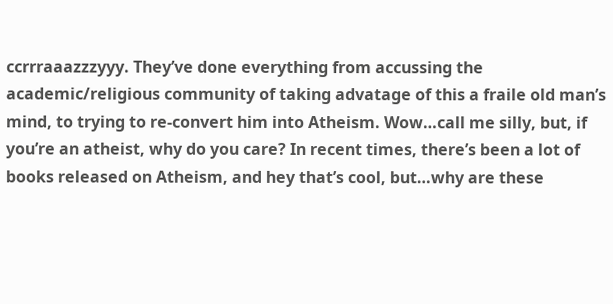ccrrraaazzzyyy. They’ve done everything from accussing the academic/religious community of taking advatage of this a fraile old man’s mind, to trying to re-convert him into Atheism. Wow…call me silly, but, if you’re an atheist, why do you care? In recent times, there’s been a lot of books released on Atheism, and hey that’s cool, but…why are these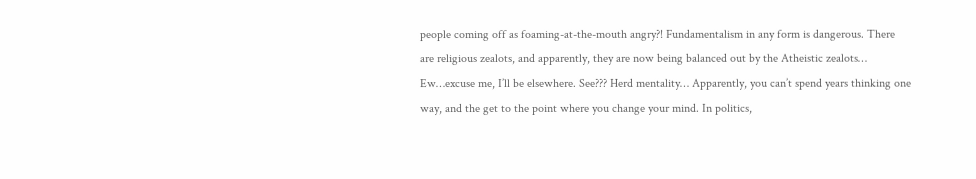people coming off as foaming-at-the-mouth angry?! Fundamentalism in any form is dangerous. There are religious zealots, and apparently, they are now being balanced out by the Atheistic zealots… Ew…excuse me, I’ll be elsewhere. See??? Herd mentality… Apparently, you can’t spend years thinking one way, and the get to the point where you change your mind. In politics,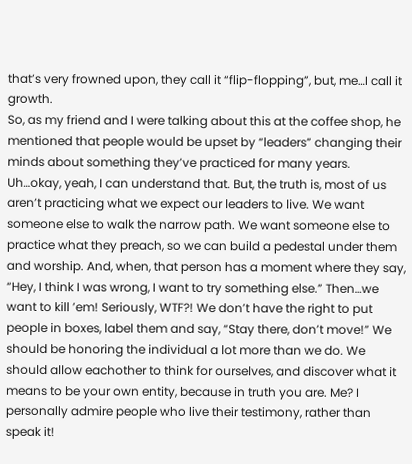that’s very frowned upon, they call it “flip-flopping”, but, me…I call it growth.
So, as my friend and I were talking about this at the coffee shop, he mentioned that people would be upset by “leaders” changing their minds about something they’ve practiced for many years. Uh…okay, yeah, I can understand that. But, the truth is, most of us aren’t practicing what we expect our leaders to live. We want someone else to walk the narrow path. We want someone else to practice what they preach, so we can build a pedestal under them and worship. And, when, that person has a moment where they say, “Hey, I think I was wrong, I want to try something else.” Then…we want to kill ’em! Seriously, WTF?! We don’t have the right to put people in boxes, label them and say, “Stay there, don’t move!” We should be honoring the individual a lot more than we do. We should allow eachother to think for ourselves, and discover what it means to be your own entity, because in truth you are. Me? I personally admire people who live their testimony, rather than speak it!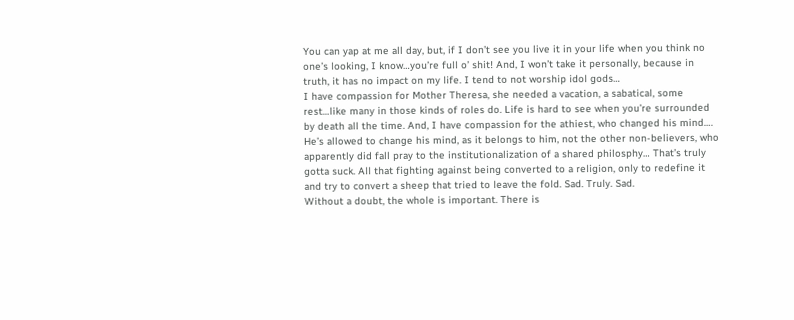You can yap at me all day, but, if I don’t see you live it in your life when you think no one’s looking, I know…you’re full o’ shit! And, I won’t take it personally, because in truth, it has no impact on my life. I tend to not worship idol gods…
I have compassion for Mother Theresa, she needed a vacation, a sabatical, some rest…like many in those kinds of roles do. Life is hard to see when you’re surrounded by death all the time. And, I have compassion for the athiest, who changed his mind…. He’s allowed to change his mind, as it belongs to him, not the other non-believers, who apparently did fall pray to the institutionalization of a shared philosphy… That’s truly gotta suck. All that fighting against being converted to a religion, only to redefine it and try to convert a sheep that tried to leave the fold. Sad. Truly. Sad.
Without a doubt, the whole is important. There is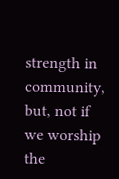strength in community, but, not if we worship the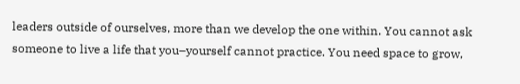leaders outside of ourselves, more than we develop the one within. You cannot ask someone to live a life that you–yourself cannot practice. You need space to grow,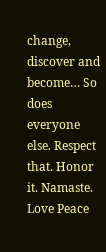change, discover and become… So does everyone else. Respect that. Honor it. Namaste.
Love Peace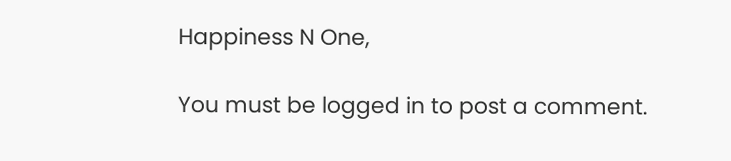Happiness N One,

You must be logged in to post a comment.